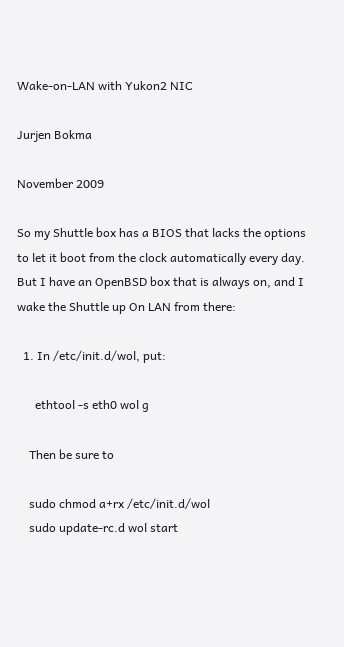Wake-on-LAN with Yukon2 NIC

Jurjen Bokma

November 2009

So my Shuttle box has a BIOS that lacks the options to let it boot from the clock automatically every day. But I have an OpenBSD box that is always on, and I wake the Shuttle up On LAN from there:

  1. In /etc/init.d/wol, put:

      ethtool -s eth0 wol g

    Then be sure to

    sudo chmod a+rx /etc/init.d/wol
    sudo update-rc.d wol start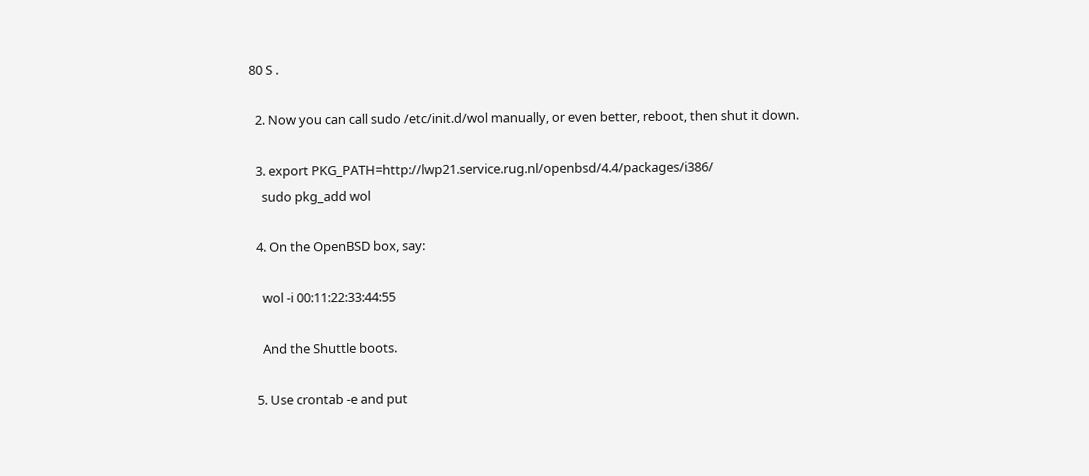80 S .

  2. Now you can call sudo /etc/init.d/wol manually, or even better, reboot, then shut it down.

  3. export PKG_PATH=http://lwp21.service.rug.nl/openbsd/4.4/packages/i386/
    sudo pkg_add wol

  4. On the OpenBSD box, say:

    wol -i 00:11:22:33:44:55

    And the Shuttle boots.

  5. Use crontab -e and put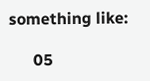something like:

      05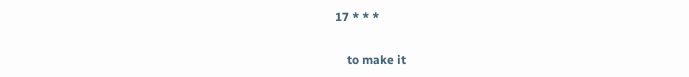17 * * *

    to make it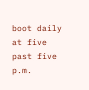boot daily at five past five p.m.